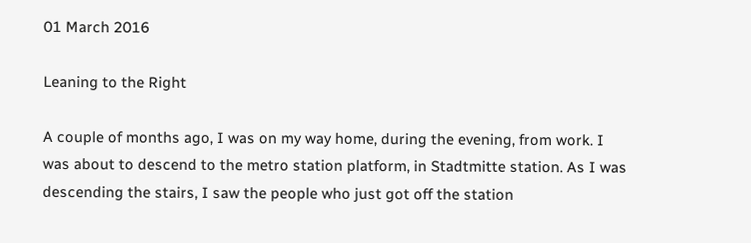01 March 2016

Leaning to the Right

A couple of months ago, I was on my way home, during the evening, from work. I was about to descend to the metro station platform, in Stadtmitte station. As I was descending the stairs, I saw the people who just got off the station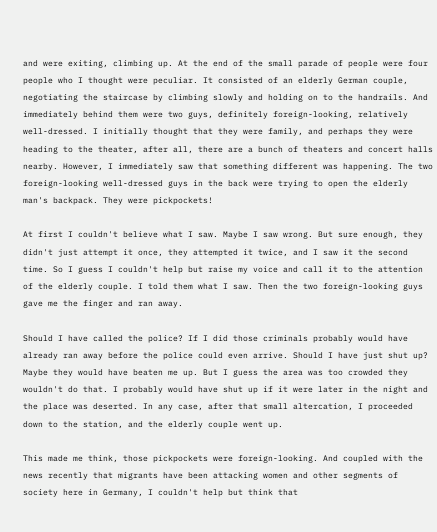and were exiting, climbing up. At the end of the small parade of people were four people who I thought were peculiar. It consisted of an elderly German couple, negotiating the staircase by climbing slowly and holding on to the handrails. And immediately behind them were two guys, definitely foreign-looking, relatively well-dressed. I initially thought that they were family, and perhaps they were heading to the theater, after all, there are a bunch of theaters and concert halls nearby. However, I immediately saw that something different was happening. The two foreign-looking well-dressed guys in the back were trying to open the elderly man's backpack. They were pickpockets!

At first I couldn't believe what I saw. Maybe I saw wrong. But sure enough, they didn't just attempt it once, they attempted it twice, and I saw it the second time. So I guess I couldn't help but raise my voice and call it to the attention of the elderly couple. I told them what I saw. Then the two foreign-looking guys gave me the finger and ran away.

Should I have called the police? If I did those criminals probably would have already ran away before the police could even arrive. Should I have just shut up? Maybe they would have beaten me up. But I guess the area was too crowded they wouldn't do that. I probably would have shut up if it were later in the night and the place was deserted. In any case, after that small altercation, I proceeded down to the station, and the elderly couple went up.

This made me think, those pickpockets were foreign-looking. And coupled with the news recently that migrants have been attacking women and other segments of society here in Germany, I couldn't help but think that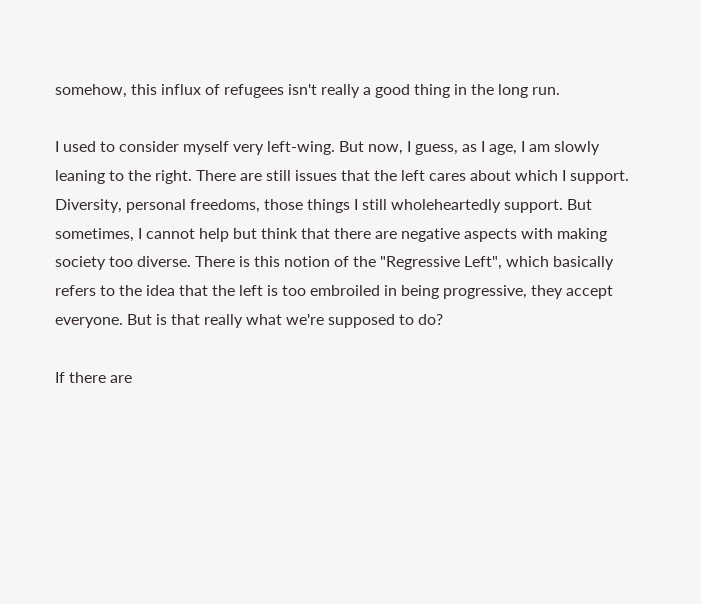somehow, this influx of refugees isn't really a good thing in the long run.

I used to consider myself very left-wing. But now, I guess, as I age, I am slowly leaning to the right. There are still issues that the left cares about which I support. Diversity, personal freedoms, those things I still wholeheartedly support. But sometimes, I cannot help but think that there are negative aspects with making society too diverse. There is this notion of the "Regressive Left", which basically refers to the idea that the left is too embroiled in being progressive, they accept everyone. But is that really what we're supposed to do?

If there are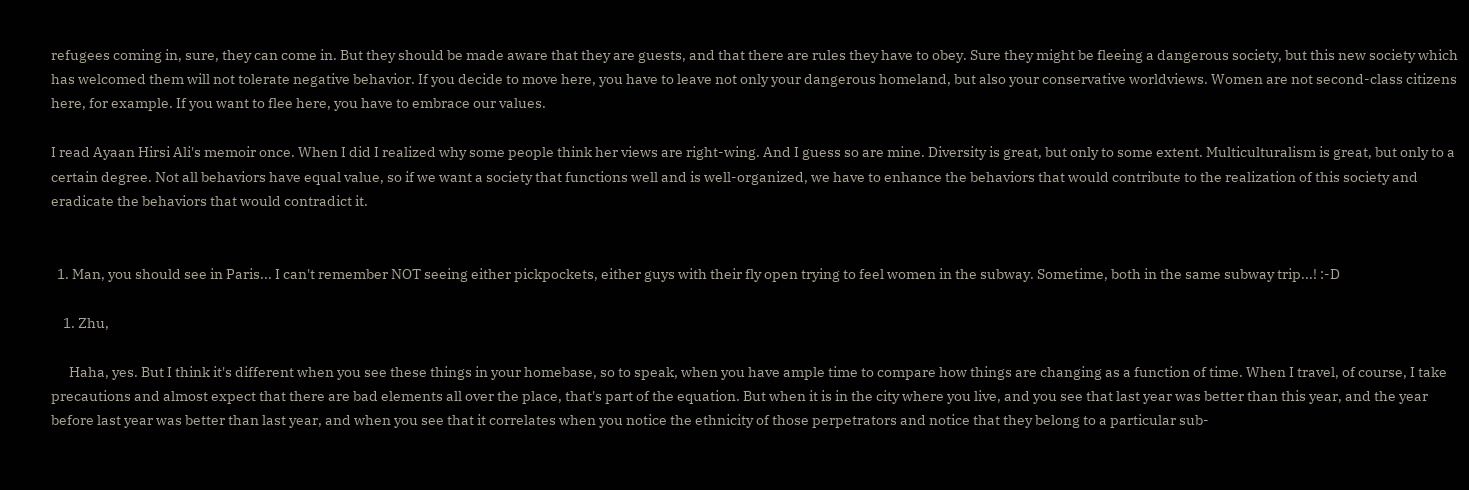refugees coming in, sure, they can come in. But they should be made aware that they are guests, and that there are rules they have to obey. Sure they might be fleeing a dangerous society, but this new society which has welcomed them will not tolerate negative behavior. If you decide to move here, you have to leave not only your dangerous homeland, but also your conservative worldviews. Women are not second-class citizens here, for example. If you want to flee here, you have to embrace our values.

I read Ayaan Hirsi Ali's memoir once. When I did I realized why some people think her views are right-wing. And I guess so are mine. Diversity is great, but only to some extent. Multiculturalism is great, but only to a certain degree. Not all behaviors have equal value, so if we want a society that functions well and is well-organized, we have to enhance the behaviors that would contribute to the realization of this society and eradicate the behaviors that would contradict it.


  1. Man, you should see in Paris... I can't remember NOT seeing either pickpockets, either guys with their fly open trying to feel women in the subway. Sometime, both in the same subway trip...! :-D

    1. Zhu,

      Haha, yes. But I think it's different when you see these things in your homebase, so to speak, when you have ample time to compare how things are changing as a function of time. When I travel, of course, I take precautions and almost expect that there are bad elements all over the place, that's part of the equation. But when it is in the city where you live, and you see that last year was better than this year, and the year before last year was better than last year, and when you see that it correlates when you notice the ethnicity of those perpetrators and notice that they belong to a particular sub-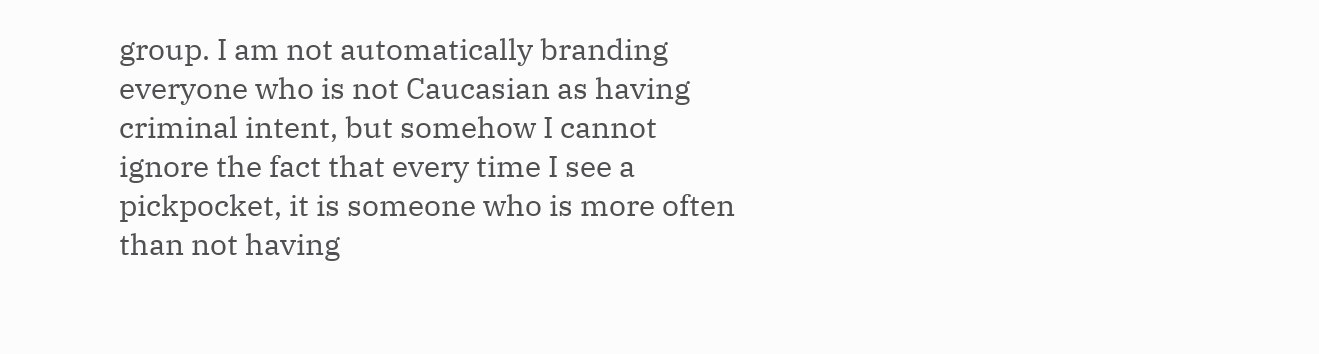group. I am not automatically branding everyone who is not Caucasian as having criminal intent, but somehow I cannot ignore the fact that every time I see a pickpocket, it is someone who is more often than not having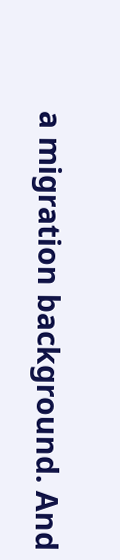a migration background. And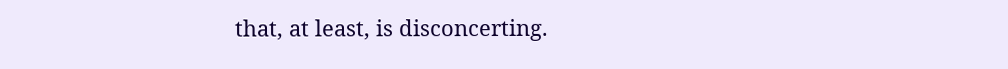that, at least, is disconcerting.